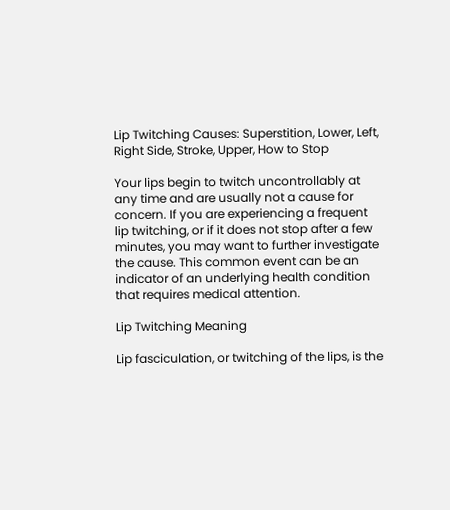Lip Twitching Causes: Superstition, Lower, Left, Right Side, Stroke, Upper, How to Stop

Your lips begin to twitch uncontrollably at any time and are usually not a cause for concern. If you are experiencing a frequent lip twitching, or if it does not stop after a few minutes, you may want to further investigate the cause. This common event can be an indicator of an underlying health condition that requires medical attention.

Lip Twitching Meaning

Lip fasciculation, or twitching of the lips, is the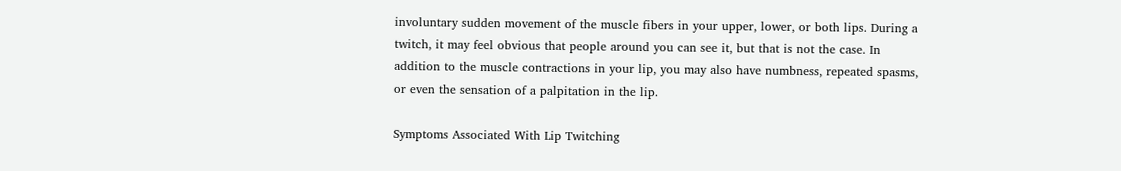involuntary sudden movement of the muscle fibers in your upper, lower, or both lips. During a twitch, it may feel obvious that people around you can see it, but that is not the case. In addition to the muscle contractions in your lip, you may also have numbness, repeated spasms, or even the sensation of a palpitation in the lip.

Symptoms Associated With Lip Twitching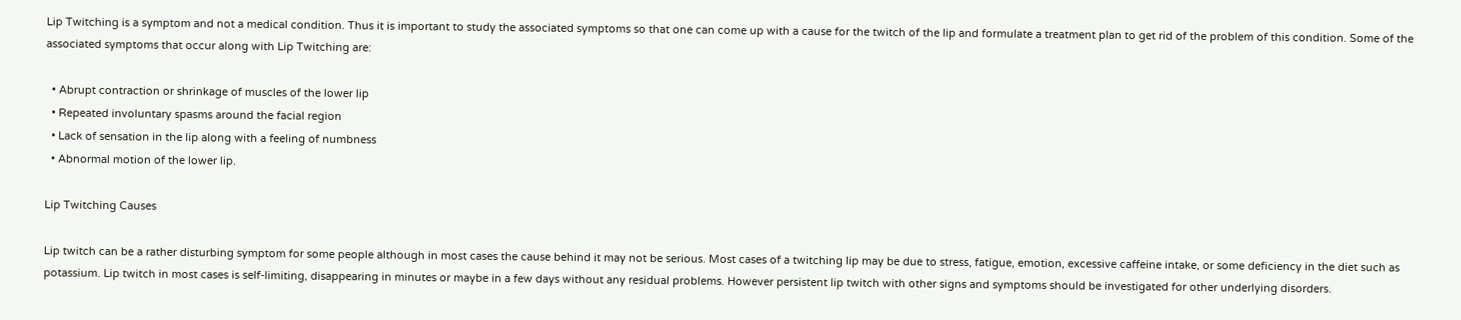Lip Twitching is a symptom and not a medical condition. Thus it is important to study the associated symptoms so that one can come up with a cause for the twitch of the lip and formulate a treatment plan to get rid of the problem of this condition. Some of the associated symptoms that occur along with Lip Twitching are:

  • Abrupt contraction or shrinkage of muscles of the lower lip
  • Repeated involuntary spasms around the facial region
  • Lack of sensation in the lip along with a feeling of numbness
  • Abnormal motion of the lower lip.

Lip Twitching Causes

Lip twitch can be a rather disturbing symptom for some people although in most cases the cause behind it may not be serious. Most cases of a twitching lip may be due to stress, fatigue, emotion, excessive caffeine intake, or some deficiency in the diet such as potassium. Lip twitch in most cases is self-limiting, disappearing in minutes or maybe in a few days without any residual problems. However persistent lip twitch with other signs and symptoms should be investigated for other underlying disorders.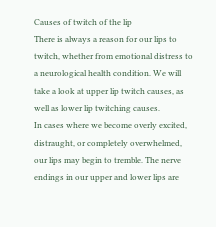Causes of twitch of the lip
There is always a reason for our lips to twitch, whether from emotional distress to a neurological health condition. We will take a look at upper lip twitch causes, as well as lower lip twitching causes.
In cases where we become overly excited, distraught, or completely overwhelmed, our lips may begin to tremble. The nerve endings in our upper and lower lips are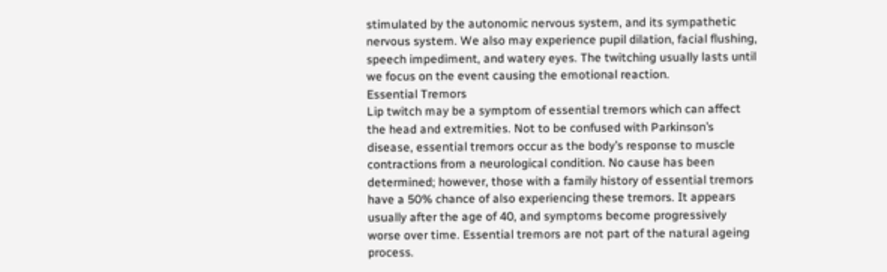stimulated by the autonomic nervous system, and its sympathetic nervous system. We also may experience pupil dilation, facial flushing, speech impediment, and watery eyes. The twitching usually lasts until we focus on the event causing the emotional reaction.
Essential Tremors
Lip twitch may be a symptom of essential tremors which can affect the head and extremities. Not to be confused with Parkinson’s disease, essential tremors occur as the body’s response to muscle contractions from a neurological condition. No cause has been determined; however, those with a family history of essential tremors have a 50% chance of also experiencing these tremors. It appears usually after the age of 40, and symptoms become progressively worse over time. Essential tremors are not part of the natural ageing process.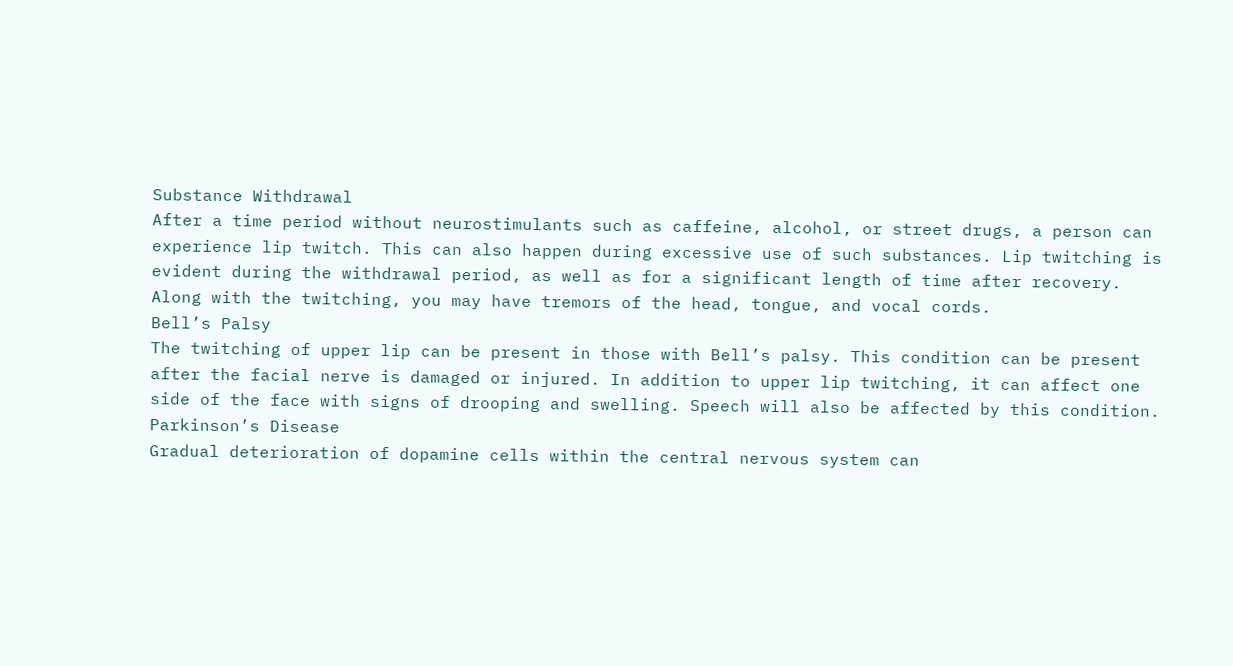Substance Withdrawal
After a time period without neurostimulants such as caffeine, alcohol, or street drugs, a person can experience lip twitch. This can also happen during excessive use of such substances. Lip twitching is evident during the withdrawal period, as well as for a significant length of time after recovery. Along with the twitching, you may have tremors of the head, tongue, and vocal cords.
Bell’s Palsy
The twitching of upper lip can be present in those with Bell’s palsy. This condition can be present after the facial nerve is damaged or injured. In addition to upper lip twitching, it can affect one side of the face with signs of drooping and swelling. Speech will also be affected by this condition.
Parkinson’s Disease
Gradual deterioration of dopamine cells within the central nervous system can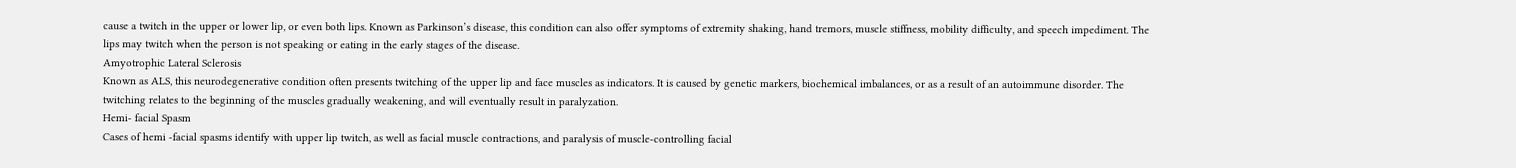cause a twitch in the upper or lower lip, or even both lips. Known as Parkinson’s disease, this condition can also offer symptoms of extremity shaking, hand tremors, muscle stiffness, mobility difficulty, and speech impediment. The lips may twitch when the person is not speaking or eating in the early stages of the disease.
Amyotrophic Lateral Sclerosis
Known as ALS, this neurodegenerative condition often presents twitching of the upper lip and face muscles as indicators. It is caused by genetic markers, biochemical imbalances, or as a result of an autoimmune disorder. The twitching relates to the beginning of the muscles gradually weakening, and will eventually result in paralyzation.
Hemi- facial Spasm
Cases of hemi -facial spasms identify with upper lip twitch, as well as facial muscle contractions, and paralysis of muscle-controlling facial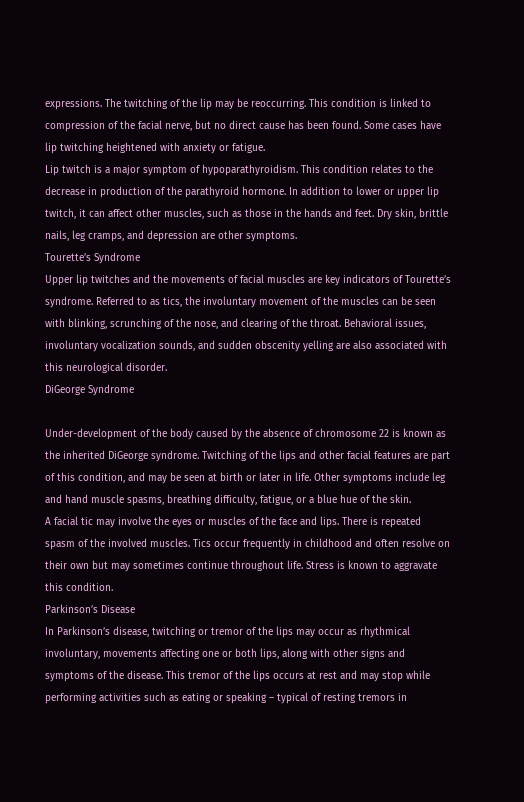expressions. The twitching of the lip may be reoccurring. This condition is linked to compression of the facial nerve, but no direct cause has been found. Some cases have lip twitching heightened with anxiety or fatigue.
Lip twitch is a major symptom of hypoparathyroidism. This condition relates to the decrease in production of the parathyroid hormone. In addition to lower or upper lip twitch, it can affect other muscles, such as those in the hands and feet. Dry skin, brittle nails, leg cramps, and depression are other symptoms.
Tourette’s Syndrome
Upper lip twitches and the movements of facial muscles are key indicators of Tourette’s syndrome. Referred to as tics, the involuntary movement of the muscles can be seen with blinking, scrunching of the nose, and clearing of the throat. Behavioral issues, involuntary vocalization sounds, and sudden obscenity yelling are also associated with this neurological disorder.
DiGeorge Syndrome

Under-development of the body caused by the absence of chromosome 22 is known as the inherited DiGeorge syndrome. Twitching of the lips and other facial features are part of this condition, and may be seen at birth or later in life. Other symptoms include leg and hand muscle spasms, breathing difficulty, fatigue, or a blue hue of the skin.
A facial tic may involve the eyes or muscles of the face and lips. There is repeated spasm of the involved muscles. Tics occur frequently in childhood and often resolve on their own but may sometimes continue throughout life. Stress is known to aggravate this condition.
Parkinson’s Disease
In Parkinson’s disease, twitching or tremor of the lips may occur as rhythmical involuntary, movements affecting one or both lips, along with other signs and symptoms of the disease. This tremor of the lips occurs at rest and may stop while performing activities such as eating or speaking – typical of resting tremors in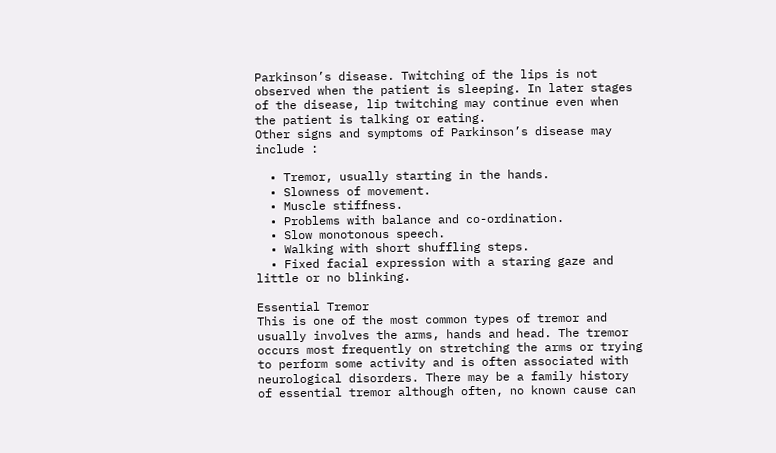Parkinson’s disease. Twitching of the lips is not observed when the patient is sleeping. In later stages of the disease, lip twitching may continue even when the patient is talking or eating.
Other signs and symptoms of Parkinson’s disease may include :

  • Tremor, usually starting in the hands.
  • Slowness of movement.
  • Muscle stiffness.
  • Problems with balance and co-ordination.
  • Slow monotonous speech.
  • Walking with short shuffling steps.
  • Fixed facial expression with a staring gaze and little or no blinking.

Essential Tremor
This is one of the most common types of tremor and usually involves the arms, hands and head. The tremor occurs most frequently on stretching the arms or trying to perform some activity and is often associated with neurological disorders. There may be a family history of essential tremor although often, no known cause can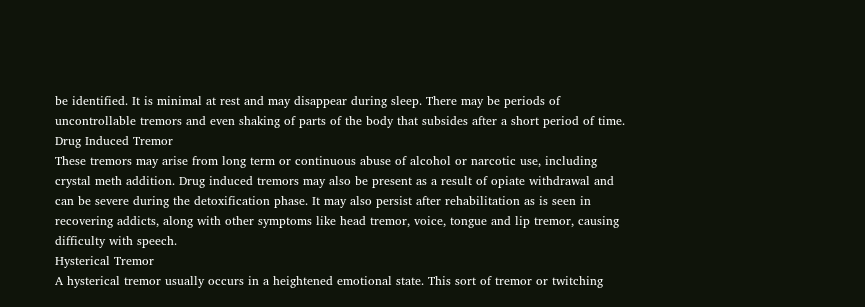be identified. It is minimal at rest and may disappear during sleep. There may be periods of uncontrollable tremors and even shaking of parts of the body that subsides after a short period of time.
Drug Induced Tremor
These tremors may arise from long term or continuous abuse of alcohol or narcotic use, including crystal meth addition. Drug induced tremors may also be present as a result of opiate withdrawal and can be severe during the detoxification phase. It may also persist after rehabilitation as is seen in recovering addicts, along with other symptoms like head tremor, voice, tongue and lip tremor, causing difficulty with speech.
Hysterical Tremor
A hysterical tremor usually occurs in a heightened emotional state. This sort of tremor or twitching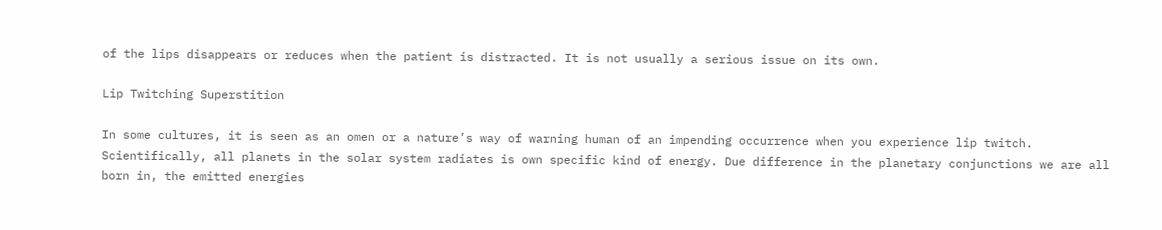of the lips disappears or reduces when the patient is distracted. It is not usually a serious issue on its own.

Lip Twitching Superstition

In some cultures, it is seen as an omen or a nature’s way of warning human of an impending occurrence when you experience lip twitch. Scientifically, all planets in the solar system radiates is own specific kind of energy. Due difference in the planetary conjunctions we are all born in, the emitted energies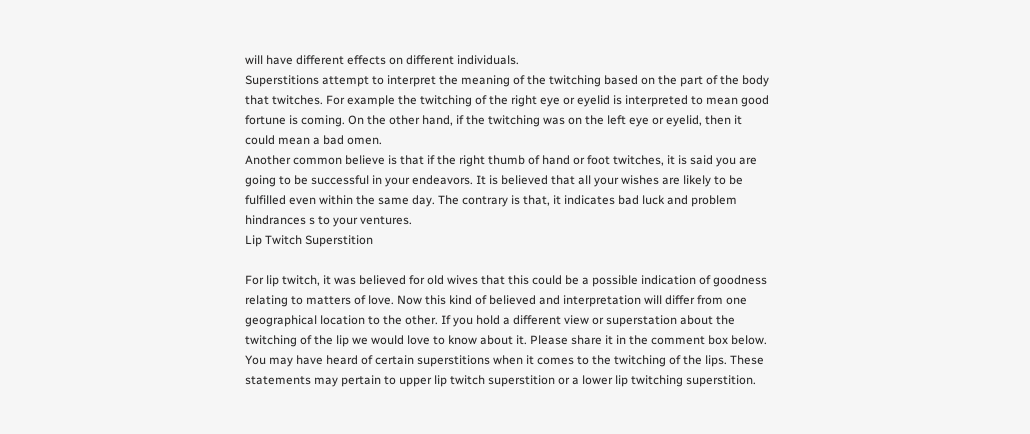will have different effects on different individuals.
Superstitions attempt to interpret the meaning of the twitching based on the part of the body that twitches. For example the twitching of the right eye or eyelid is interpreted to mean good fortune is coming. On the other hand, if the twitching was on the left eye or eyelid, then it could mean a bad omen.
Another common believe is that if the right thumb of hand or foot twitches, it is said you are going to be successful in your endeavors. It is believed that all your wishes are likely to be fulfilled even within the same day. The contrary is that, it indicates bad luck and problem hindrances s to your ventures.
Lip Twitch Superstition

For lip twitch, it was believed for old wives that this could be a possible indication of goodness relating to matters of love. Now this kind of believed and interpretation will differ from one geographical location to the other. If you hold a different view or superstation about the twitching of the lip we would love to know about it. Please share it in the comment box below.
You may have heard of certain superstitions when it comes to the twitching of the lips. These statements may pertain to upper lip twitch superstition or a lower lip twitching superstition.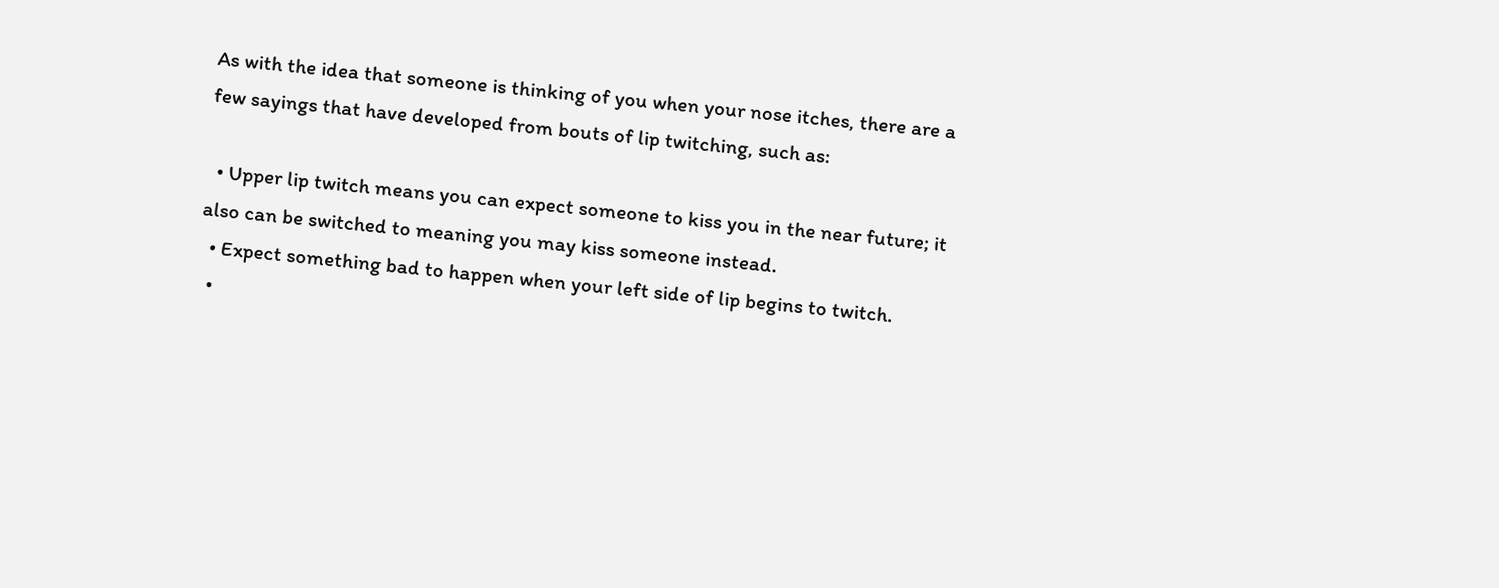As with the idea that someone is thinking of you when your nose itches, there are a few sayings that have developed from bouts of lip twitching, such as:

  • Upper lip twitch means you can expect someone to kiss you in the near future; it also can be switched to meaning you may kiss someone instead.
  • Expect something bad to happen when your left side of lip begins to twitch.
  •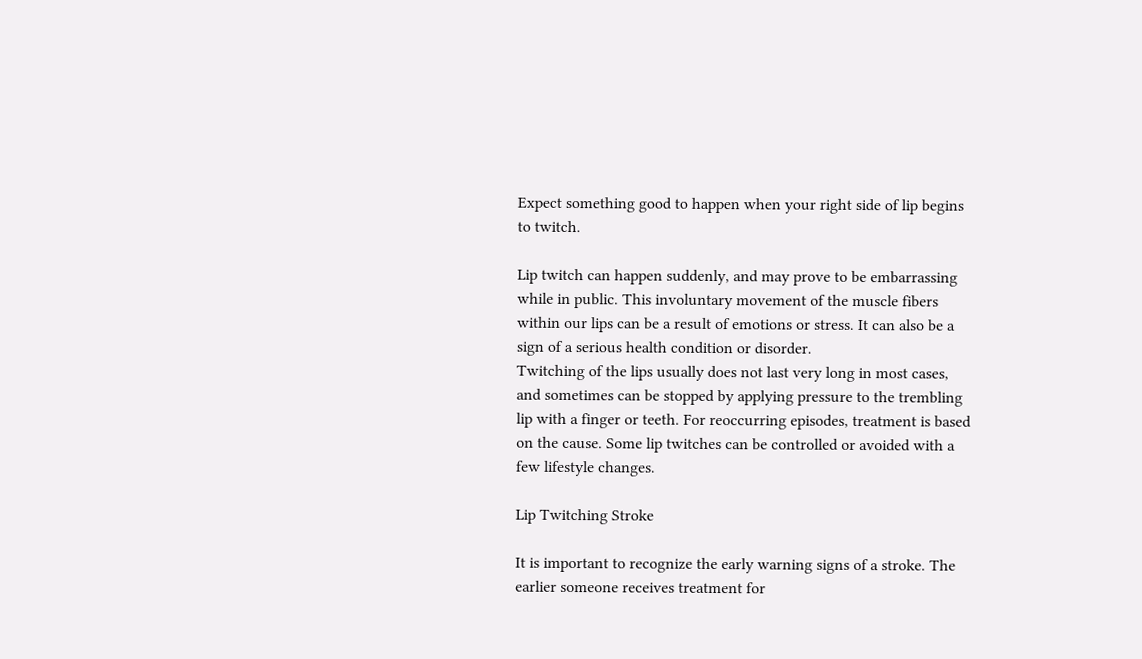Expect something good to happen when your right side of lip begins to twitch.

Lip twitch can happen suddenly, and may prove to be embarrassing while in public. This involuntary movement of the muscle fibers within our lips can be a result of emotions or stress. It can also be a sign of a serious health condition or disorder.
Twitching of the lips usually does not last very long in most cases, and sometimes can be stopped by applying pressure to the trembling lip with a finger or teeth. For reoccurring episodes, treatment is based on the cause. Some lip twitches can be controlled or avoided with a few lifestyle changes.

Lip Twitching Stroke

It is important to recognize the early warning signs of a stroke. The earlier someone receives treatment for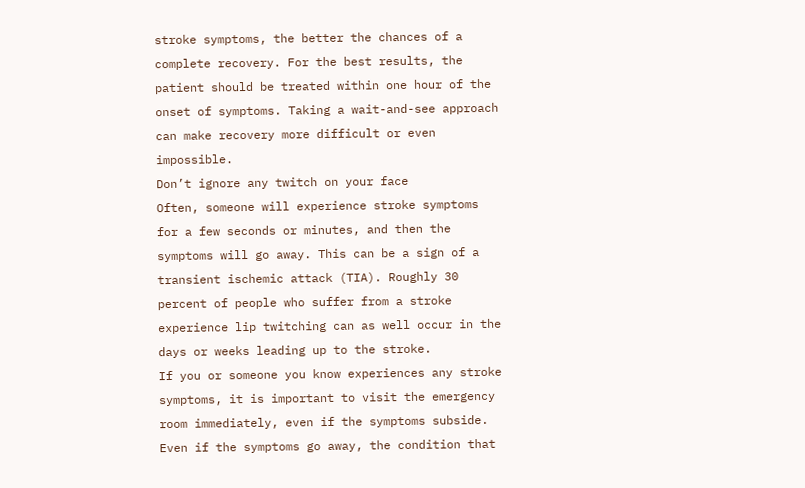stroke symptoms, the better the chances of a complete recovery. For the best results, the patient should be treated within one hour of the onset of symptoms. Taking a wait-and-see approach can make recovery more difficult or even impossible.
Don’t ignore any twitch on your face
Often, someone will experience stroke symptoms for a few seconds or minutes, and then the symptoms will go away. This can be a sign of a transient ischemic attack (TIA). Roughly 30 percent of people who suffer from a stroke experience lip twitching can as well occur in the days or weeks leading up to the stroke.
If you or someone you know experiences any stroke symptoms, it is important to visit the emergency room immediately, even if the symptoms subside. Even if the symptoms go away, the condition that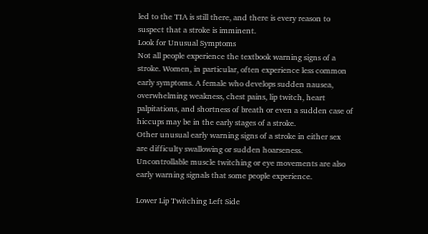led to the TIA is still there, and there is every reason to suspect that a stroke is imminent.
Look for Unusual Symptoms
Not all people experience the textbook warning signs of a stroke. Women, in particular, often experience less common early symptoms. A female who develops sudden nausea, overwhelming weakness, chest pains, lip twitch, heart palpitations, and shortness of breath or even a sudden case of hiccups may be in the early stages of a stroke.
Other unusual early warning signs of a stroke in either sex are difficulty swallowing or sudden hoarseness. Uncontrollable muscle twitching or eye movements are also early warning signals that some people experience.

Lower Lip Twitching Left Side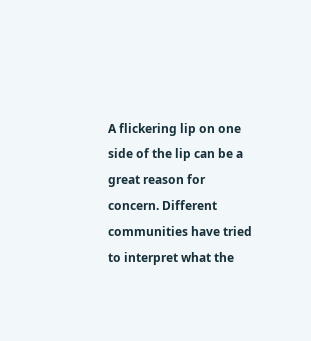A flickering lip on one side of the lip can be a great reason for concern. Different communities have tried to interpret what the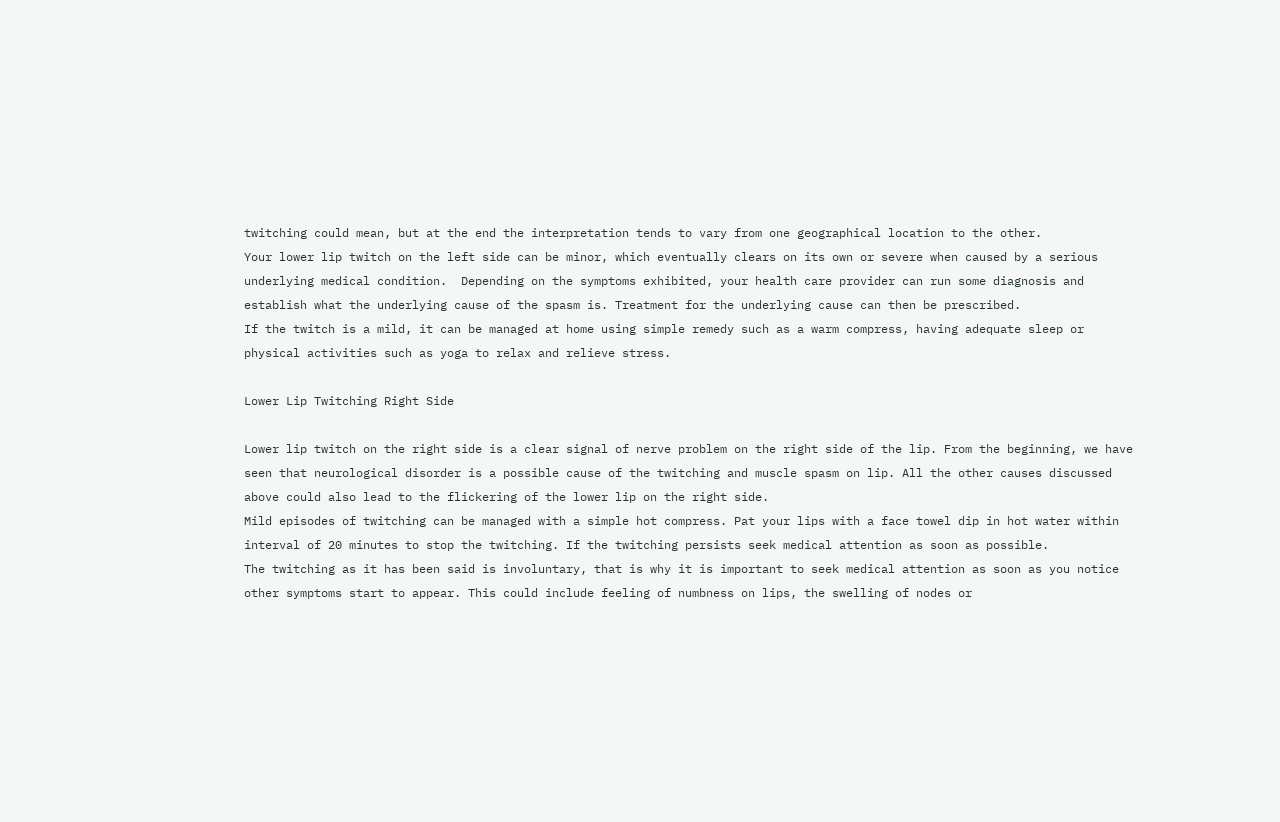twitching could mean, but at the end the interpretation tends to vary from one geographical location to the other.
Your lower lip twitch on the left side can be minor, which eventually clears on its own or severe when caused by a serious underlying medical condition.  Depending on the symptoms exhibited, your health care provider can run some diagnosis and establish what the underlying cause of the spasm is. Treatment for the underlying cause can then be prescribed.
If the twitch is a mild, it can be managed at home using simple remedy such as a warm compress, having adequate sleep or physical activities such as yoga to relax and relieve stress.

Lower Lip Twitching Right Side

Lower lip twitch on the right side is a clear signal of nerve problem on the right side of the lip. From the beginning, we have seen that neurological disorder is a possible cause of the twitching and muscle spasm on lip. All the other causes discussed above could also lead to the flickering of the lower lip on the right side.
Mild episodes of twitching can be managed with a simple hot compress. Pat your lips with a face towel dip in hot water within interval of 20 minutes to stop the twitching. If the twitching persists seek medical attention as soon as possible.
The twitching as it has been said is involuntary, that is why it is important to seek medical attention as soon as you notice other symptoms start to appear. This could include feeling of numbness on lips, the swelling of nodes or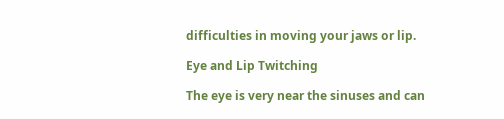difficulties in moving your jaws or lip.

Eye and Lip Twitching

The eye is very near the sinuses and can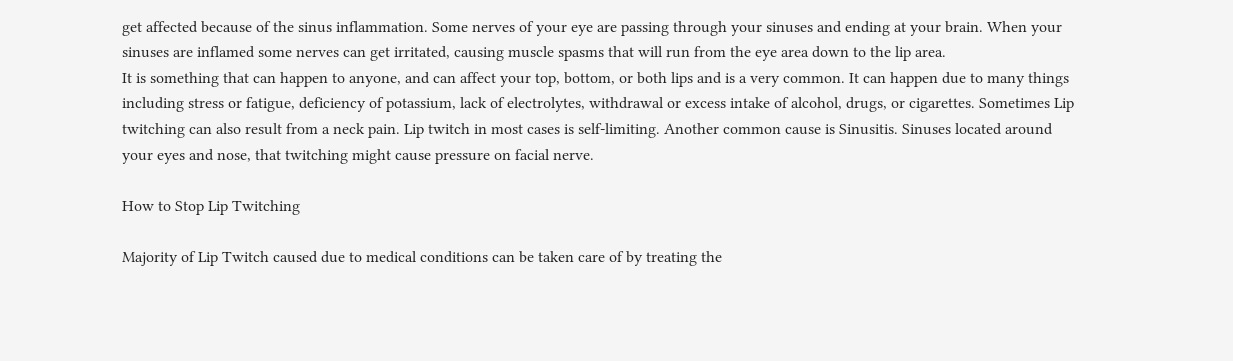get affected because of the sinus inflammation. Some nerves of your eye are passing through your sinuses and ending at your brain. When your sinuses are inflamed some nerves can get irritated, causing muscle spasms that will run from the eye area down to the lip area.
It is something that can happen to anyone, and can affect your top, bottom, or both lips and is a very common. It can happen due to many things including stress or fatigue, deficiency of potassium, lack of electrolytes, withdrawal or excess intake of alcohol, drugs, or cigarettes. Sometimes Lip twitching can also result from a neck pain. Lip twitch in most cases is self-limiting. Another common cause is Sinusitis. Sinuses located around your eyes and nose, that twitching might cause pressure on facial nerve.

How to Stop Lip Twitching

Majority of Lip Twitch caused due to medical conditions can be taken care of by treating the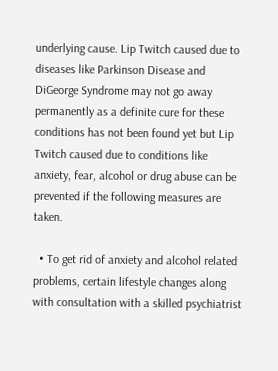underlying cause. Lip Twitch caused due to diseases like Parkinson Disease and DiGeorge Syndrome may not go away permanently as a definite cure for these conditions has not been found yet but Lip Twitch caused due to conditions like anxiety, fear, alcohol or drug abuse can be prevented if the following measures are taken.

  • To get rid of anxiety and alcohol related problems, certain lifestyle changes along with consultation with a skilled psychiatrist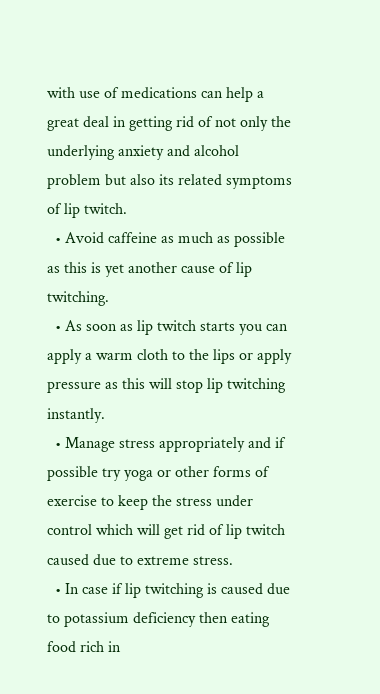with use of medications can help a great deal in getting rid of not only the underlying anxiety and alcohol problem but also its related symptoms of lip twitch.
  • Avoid caffeine as much as possible as this is yet another cause of lip twitching.
  • As soon as lip twitch starts you can apply a warm cloth to the lips or apply pressure as this will stop lip twitching instantly.
  • Manage stress appropriately and if possible try yoga or other forms of exercise to keep the stress under control which will get rid of lip twitch caused due to extreme stress.
  • In case if lip twitching is caused due to potassium deficiency then eating food rich in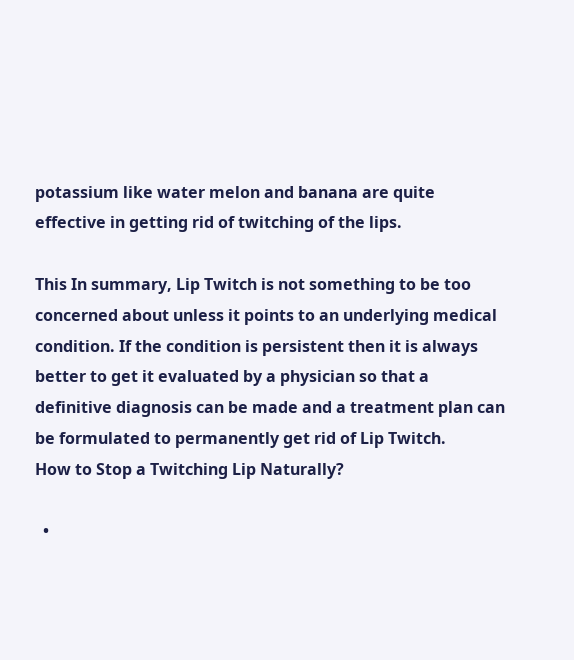potassium like water melon and banana are quite effective in getting rid of twitching of the lips.

This In summary, Lip Twitch is not something to be too concerned about unless it points to an underlying medical condition. If the condition is persistent then it is always better to get it evaluated by a physician so that a definitive diagnosis can be made and a treatment plan can be formulated to permanently get rid of Lip Twitch.
How to Stop a Twitching Lip Naturally?

  •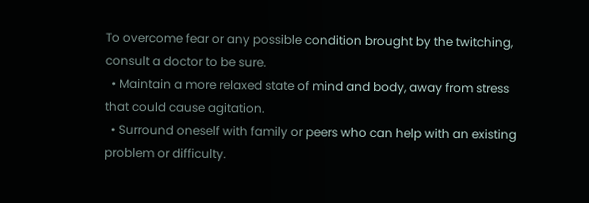To overcome fear or any possible condition brought by the twitching, consult a doctor to be sure.
  • Maintain a more relaxed state of mind and body, away from stress that could cause agitation.
  • Surround oneself with family or peers who can help with an existing problem or difficulty.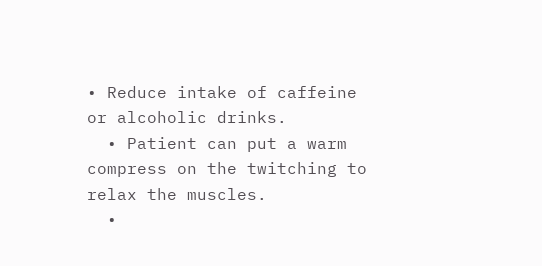• Reduce intake of caffeine or alcoholic drinks.
  • Patient can put a warm compress on the twitching to relax the muscles.
  •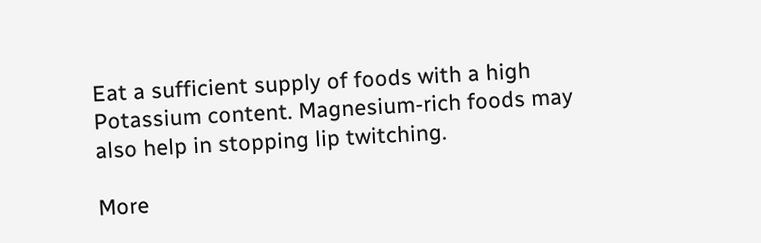Eat a sufficient supply of foods with a high Potassium content. Magnesium-rich foods may also help in stopping lip twitching.

More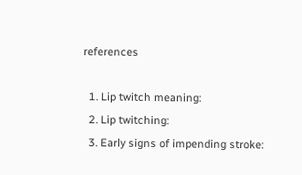references

  1. Lip twitch meaning:
  2. Lip twitching:
  3. Early signs of impending stroke: